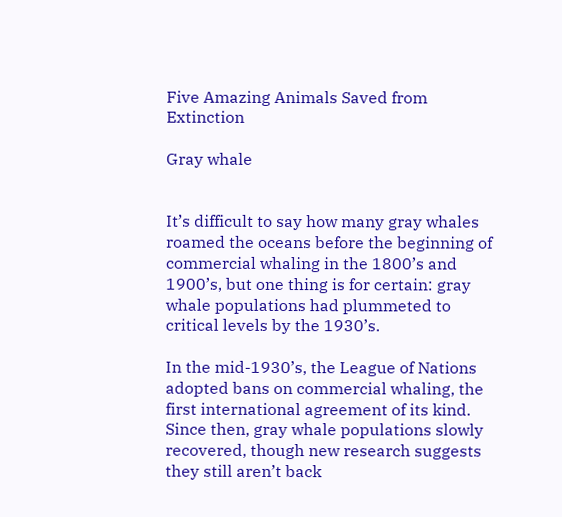Five Amazing Animals Saved from Extinction

Gray whale


It’s difficult to say how many gray whales roamed the oceans before the beginning of commercial whaling in the 1800’s and 1900’s, but one thing is for certain: gray whale populations had plummeted to critical levels by the 1930’s.

In the mid-1930’s, the League of Nations adopted bans on commercial whaling, the first international agreement of its kind. Since then, gray whale populations slowly recovered, though new research suggests they still aren’t back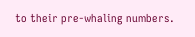to their pre-whaling numbers.